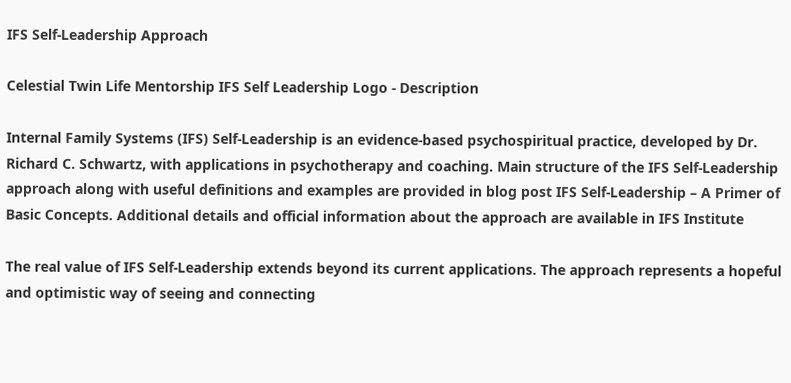IFS Self-Leadership Approach

Celestial Twin Life Mentorship IFS Self Leadership Logo - Description

Internal Family Systems (IFS) Self-Leadership is an evidence-based psychospiritual practice, developed by Dr. Richard C. Schwartz, with applications in psychotherapy and coaching. Main structure of the IFS Self-Leadership approach along with useful definitions and examples are provided in blog post IFS Self-Leadership – A Primer of Basic Concepts. Additional details and official information about the approach are available in IFS Institute

The real value of IFS Self-Leadership extends beyond its current applications. The approach represents a hopeful and optimistic way of seeing and connecting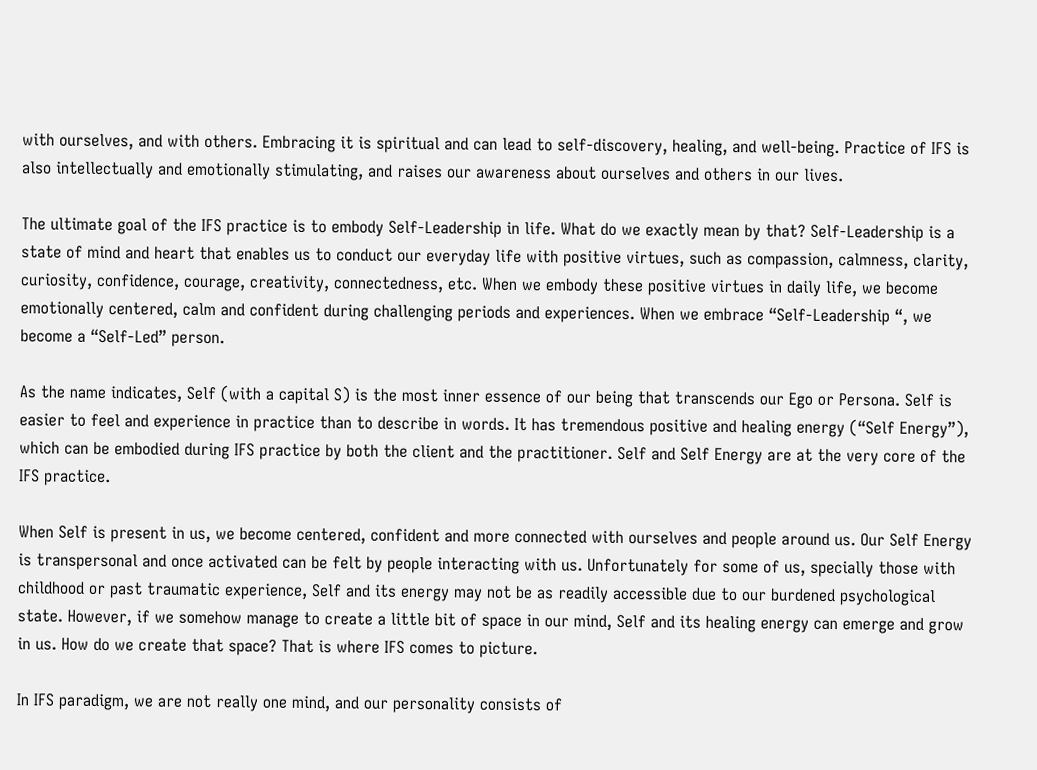with ourselves, and with others. Embracing it is spiritual and can lead to self-discovery, healing, and well-being. Practice of IFS is also intellectually and emotionally stimulating, and raises our awareness about ourselves and others in our lives.

The ultimate goal of the IFS practice is to embody Self-Leadership in life. What do we exactly mean by that? Self-Leadership is a state of mind and heart that enables us to conduct our everyday life with positive virtues, such as compassion, calmness, clarity, curiosity, confidence, courage, creativity, connectedness, etc. When we embody these positive virtues in daily life, we become emotionally centered, calm and confident during challenging periods and experiences. When we embrace “Self-Leadership “, we become a “Self-Led” person.

As the name indicates, Self (with a capital S) is the most inner essence of our being that transcends our Ego or Persona. Self is easier to feel and experience in practice than to describe in words. It has tremendous positive and healing energy (“Self Energy”), which can be embodied during IFS practice by both the client and the practitioner. Self and Self Energy are at the very core of the IFS practice.

When Self is present in us, we become centered, confident and more connected with ourselves and people around us. Our Self Energy is transpersonal and once activated can be felt by people interacting with us. Unfortunately for some of us, specially those with childhood or past traumatic experience, Self and its energy may not be as readily accessible due to our burdened psychological state. However, if we somehow manage to create a little bit of space in our mind, Self and its healing energy can emerge and grow in us. How do we create that space? That is where IFS comes to picture.

In IFS paradigm, we are not really one mind, and our personality consists of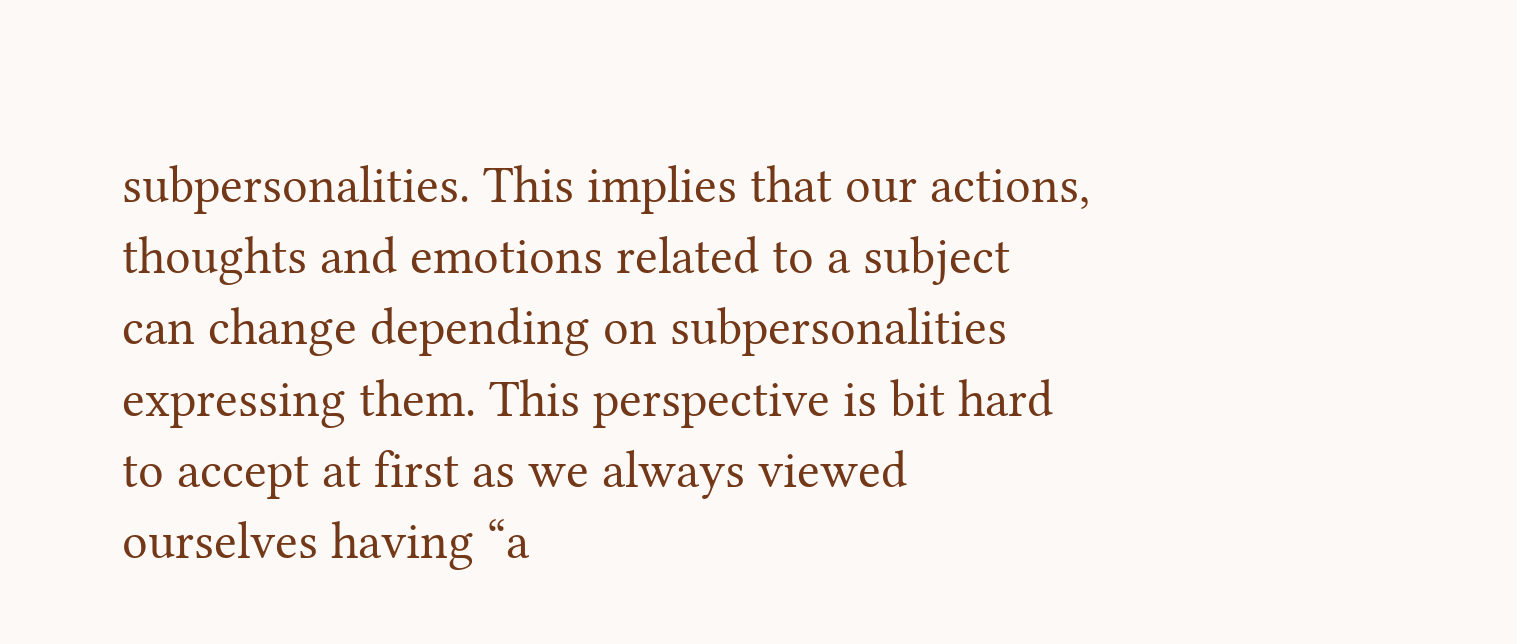subpersonalities. This implies that our actions, thoughts and emotions related to a subject can change depending on subpersonalities expressing them. This perspective is bit hard to accept at first as we always viewed ourselves having “a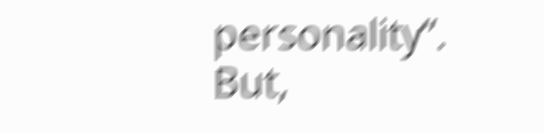personality”. But,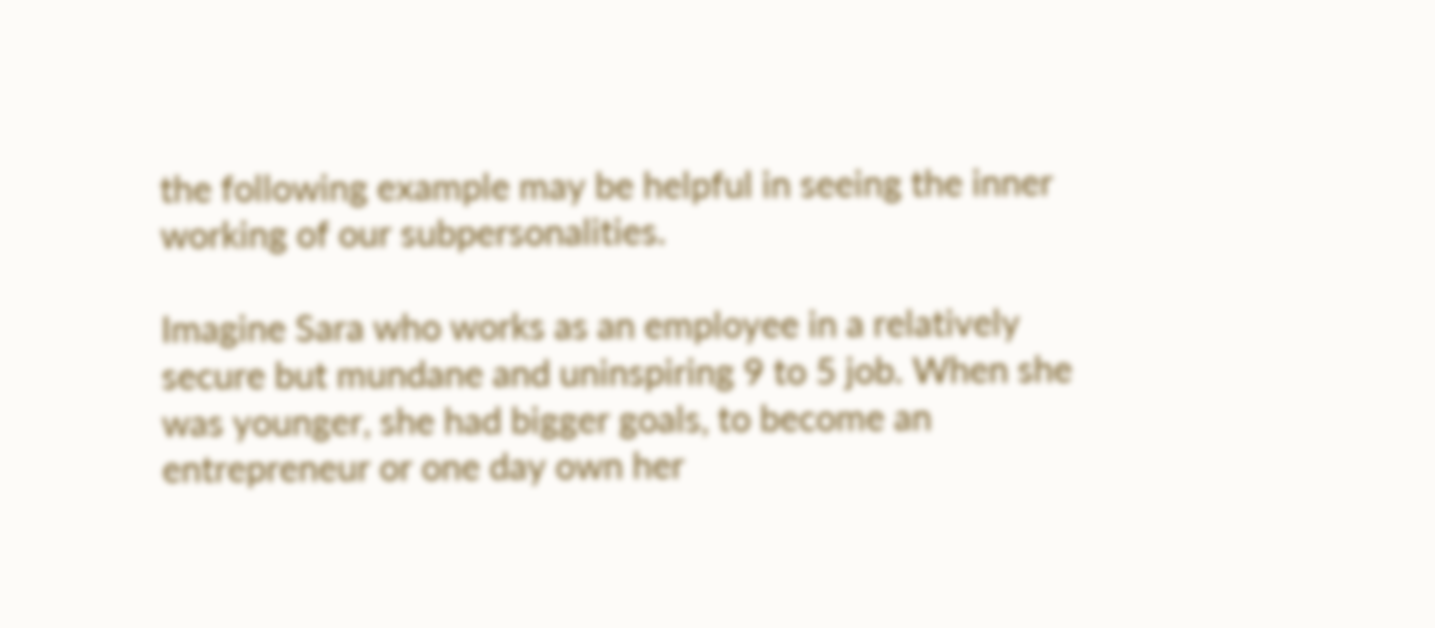the following example may be helpful in seeing the inner working of our subpersonalities.

Imagine Sara who works as an employee in a relatively secure but mundane and uninspiring 9 to 5 job. When she was younger, she had bigger goals, to become an entrepreneur or one day own her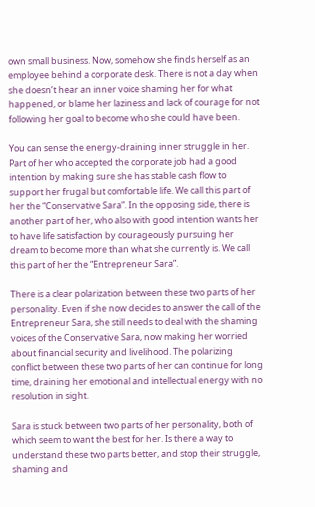own small business. Now, somehow she finds herself as an employee behind a corporate desk. There is not a day when she doesn’t hear an inner voice shaming her for what happened, or blame her laziness and lack of courage for not following her goal to become who she could have been.

You can sense the energy-draining inner struggle in her. Part of her who accepted the corporate job had a good intention by making sure she has stable cash flow to support her frugal but comfortable life. We call this part of her the “Conservative Sara”. In the opposing side, there is another part of her, who also with good intention wants her to have life satisfaction by courageously pursuing her dream to become more than what she currently is. We call this part of her the “Entrepreneur Sara”.

There is a clear polarization between these two parts of her personality. Even if she now decides to answer the call of the Entrepreneur Sara, she still needs to deal with the shaming voices of the Conservative Sara, now making her worried about financial security and livelihood. The polarizing conflict between these two parts of her can continue for long time, draining her emotional and intellectual energy with no resolution in sight.

Sara is stuck between two parts of her personality, both of which seem to want the best for her. Is there a way to understand these two parts better, and stop their struggle, shaming and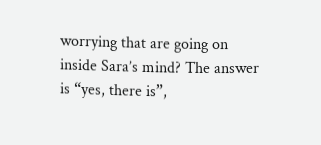worrying that are going on inside Sara’s mind? The answer is “yes, there is”,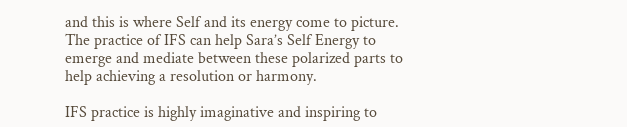and this is where Self and its energy come to picture. The practice of IFS can help Sara’s Self Energy to emerge and mediate between these polarized parts to help achieving a resolution or harmony.

IFS practice is highly imaginative and inspiring to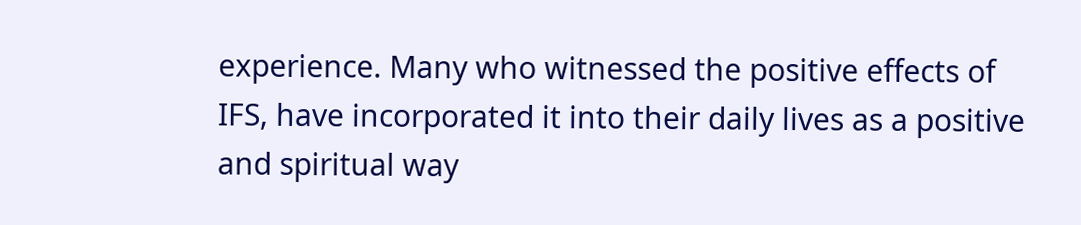experience. Many who witnessed the positive effects of IFS, have incorporated it into their daily lives as a positive and spiritual way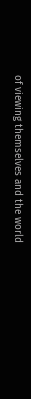of viewing themselves and the world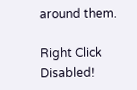around them.

Right Click Disabled!